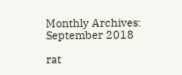Monthly Archives: September 2018

rat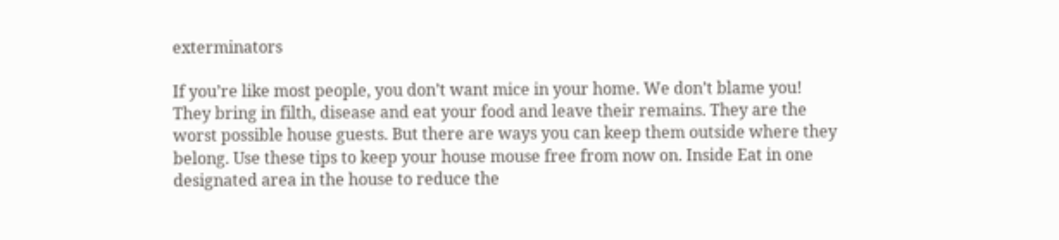exterminators

If you’re like most people, you don’t want mice in your home. We don’t blame you! They bring in filth, disease and eat your food and leave their remains. They are the worst possible house guests. But there are ways you can keep them outside where they belong. Use these tips to keep your house mouse free from now on. Inside Eat in one designated area in the house to reduce the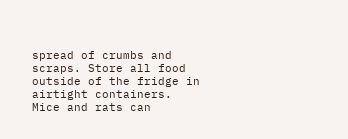spread of crumbs and scraps. Store all food outside of the fridge in airtight containers. Mice and rats can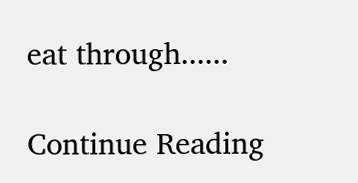eat through......

Continue Reading